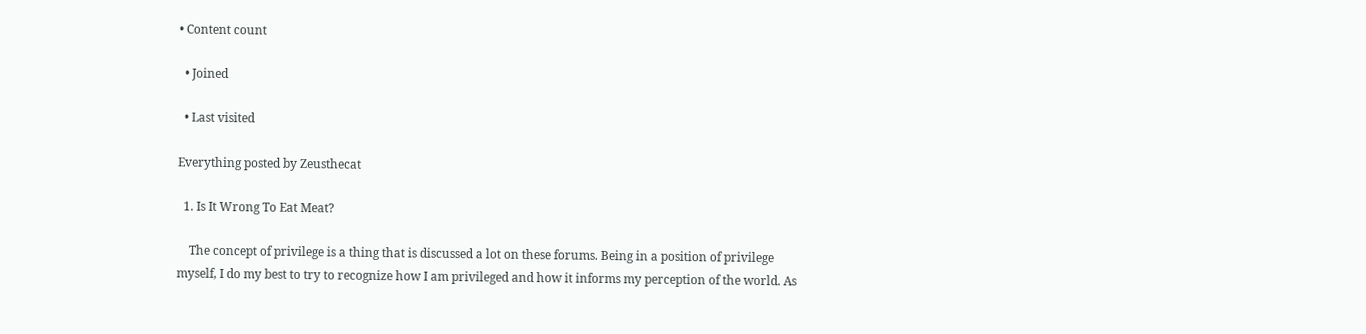• Content count

  • Joined

  • Last visited

Everything posted by Zeusthecat

  1. Is It Wrong To Eat Meat?

    The concept of privilege is a thing that is discussed a lot on these forums. Being in a position of privilege myself, I do my best to try to recognize how I am privileged and how it informs my perception of the world. As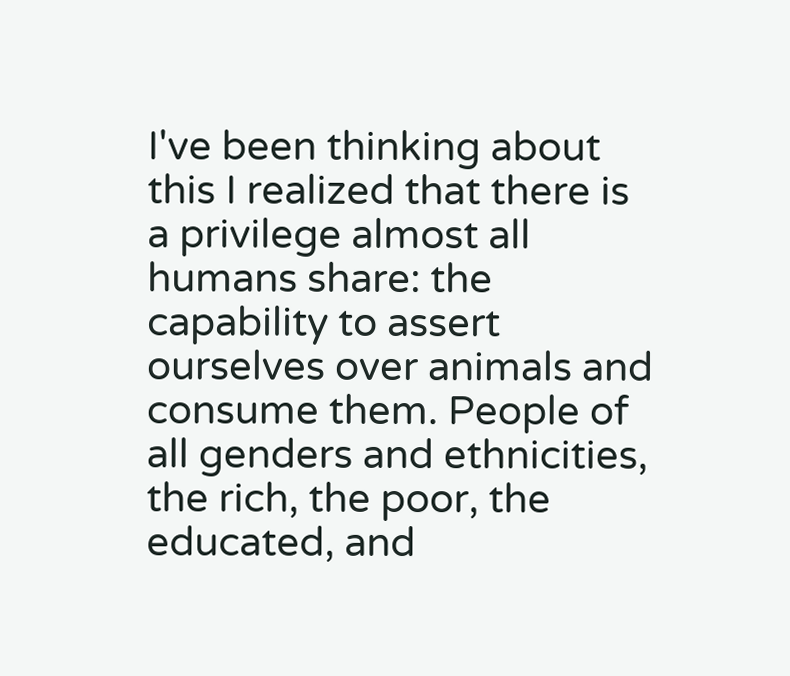I've been thinking about this I realized that there is a privilege almost all humans share: the capability to assert ourselves over animals and consume them. People of all genders and ethnicities, the rich, the poor, the educated, and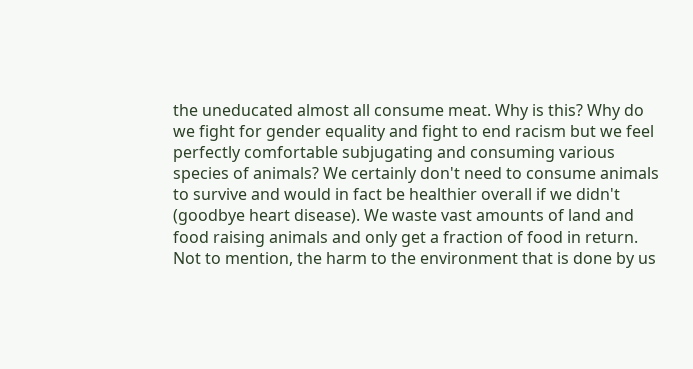the uneducated almost all consume meat. Why is this? Why do we fight for gender equality and fight to end racism but we feel perfectly comfortable subjugating and consuming various species of animals? We certainly don't need to consume animals to survive and would in fact be healthier overall if we didn't (goodbye heart disease). We waste vast amounts of land and food raising animals and only get a fraction of food in return. Not to mention, the harm to the environment that is done by us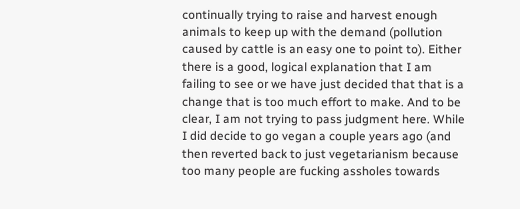continually trying to raise and harvest enough animals to keep up with the demand (pollution caused by cattle is an easy one to point to). Either there is a good, logical explanation that I am failing to see or we have just decided that that is a change that is too much effort to make. And to be clear, I am not trying to pass judgment here. While I did decide to go vegan a couple years ago (and then reverted back to just vegetarianism because too many people are fucking assholes towards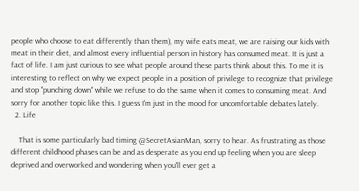people who choose to eat differently than them), my wife eats meat, we are raising our kids with meat in their diet, and almost every influential person in history has consumed meat. It is just a fact of life. I am just curious to see what people around these parts think about this. To me it is interesting to reflect on why we expect people in a position of privilege to recognize that privilege and stop "punching down" while we refuse to do the same when it comes to consuming meat. And sorry for another topic like this. I guess I'm just in the mood for uncomfortable debates lately.
  2. Life

    That is some particularly bad timing @SecretAsianMan, sorry to hear. As frustrating as those different childhood phases can be and as desperate as you end up feeling when you are sleep deprived and overworked and wondering when you'll ever get a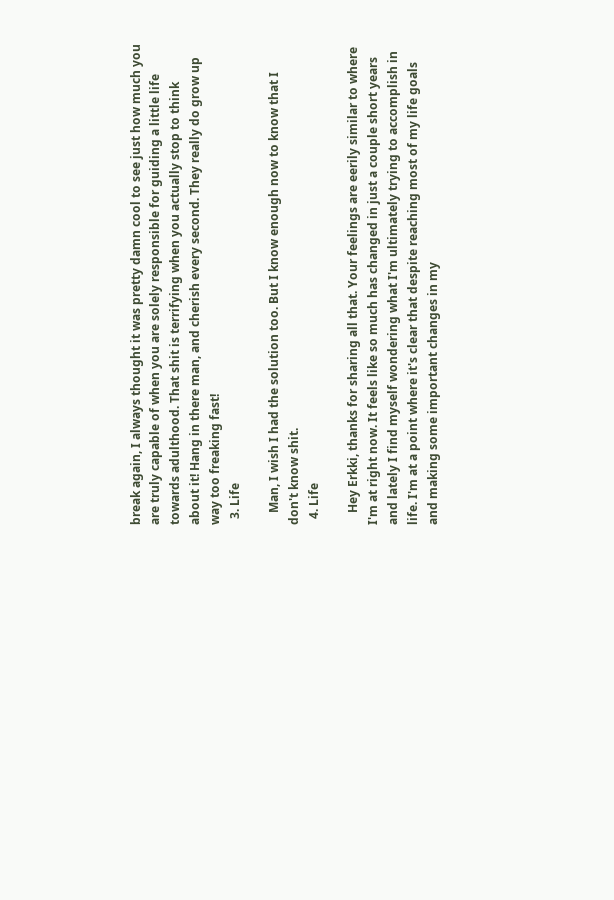break again, I always thought it was pretty damn cool to see just how much you are truly capable of when you are solely responsible for guiding a little life towards adulthood. That shit is terrifying when you actually stop to think about it! Hang in there man, and cherish every second. They really do grow up way too freaking fast!
  3. Life

    Man, I wish I had the solution too. But I know enough now to know that I don't know shit.
  4. Life

    Hey Erkki, thanks for sharing all that. Your feelings are eerily similar to where I'm at right now. It feels like so much has changed in just a couple short years and lately I find myself wondering what I'm ultimately trying to accomplish in life. I'm at a point where it's clear that despite reaching most of my life goals and making some important changes in my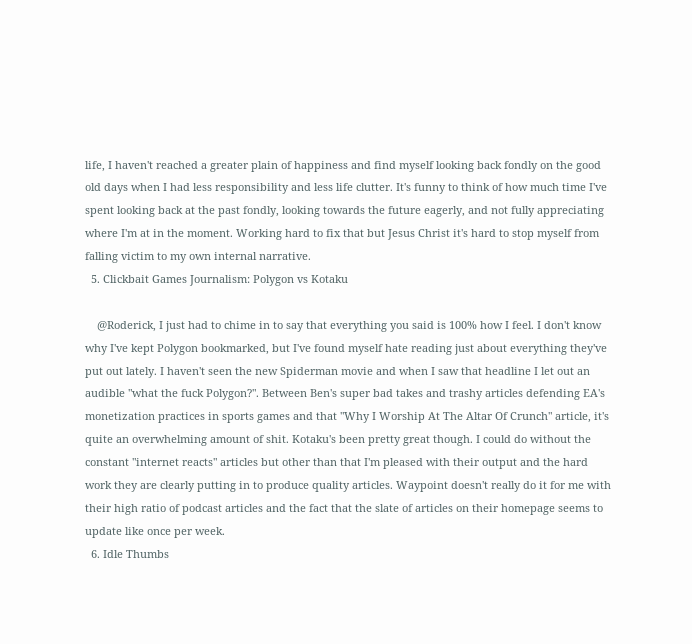life, I haven't reached a greater plain of happiness and find myself looking back fondly on the good old days when I had less responsibility and less life clutter. It's funny to think of how much time I've spent looking back at the past fondly, looking towards the future eagerly, and not fully appreciating where I'm at in the moment. Working hard to fix that but Jesus Christ it's hard to stop myself from falling victim to my own internal narrative.
  5. Clickbait Games Journalism: Polygon vs Kotaku

    @Roderick, I just had to chime in to say that everything you said is 100% how I feel. I don't know why I've kept Polygon bookmarked, but I've found myself hate reading just about everything they've put out lately. I haven't seen the new Spiderman movie and when I saw that headline I let out an audible "what the fuck Polygon?". Between Ben's super bad takes and trashy articles defending EA's monetization practices in sports games and that "Why I Worship At The Altar Of Crunch" article, it's quite an overwhelming amount of shit. Kotaku's been pretty great though. I could do without the constant "internet reacts" articles but other than that I'm pleased with their output and the hard work they are clearly putting in to produce quality articles. Waypoint doesn't really do it for me with their high ratio of podcast articles and the fact that the slate of articles on their homepage seems to update like once per week.
  6. Idle Thumbs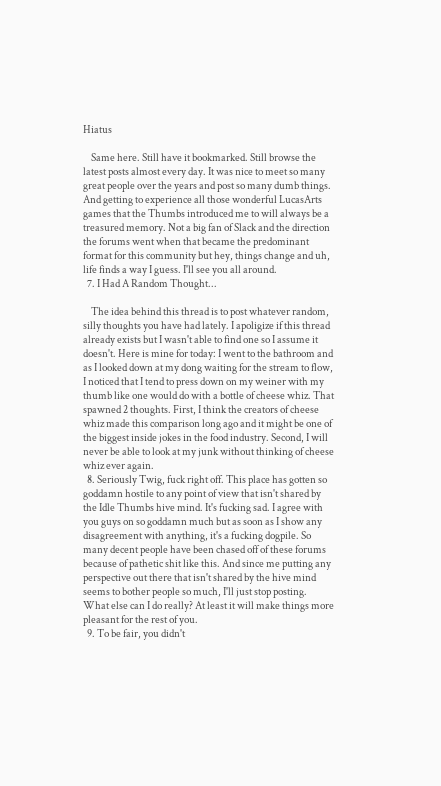Hiatus

    Same here. Still have it bookmarked. Still browse the latest posts almost every day. It was nice to meet so many great people over the years and post so many dumb things. And getting to experience all those wonderful LucasArts games that the Thumbs introduced me to will always be a treasured memory. Not a big fan of Slack and the direction the forums went when that became the predominant format for this community but hey, things change and uh, life finds a way I guess. I'll see you all around.
  7. I Had A Random Thought...

    The idea behind this thread is to post whatever random, silly thoughts you have had lately. I apoligize if this thread already exists but I wasn't able to find one so I assume it doesn't. Here is mine for today: I went to the bathroom and as I looked down at my dong waiting for the stream to flow, I noticed that I tend to press down on my weiner with my thumb like one would do with a bottle of cheese whiz. That spawned 2 thoughts. First, I think the creators of cheese whiz made this comparison long ago and it might be one of the biggest inside jokes in the food industry. Second, I will never be able to look at my junk without thinking of cheese whiz ever again.
  8. Seriously Twig, fuck right off. This place has gotten so goddamn hostile to any point of view that isn't shared by the Idle Thumbs hive mind. It's fucking sad. I agree with you guys on so goddamn much but as soon as I show any disagreement with anything, it's a fucking dogpile. So many decent people have been chased off of these forums because of pathetic shit like this. And since me putting any perspective out there that isn't shared by the hive mind seems to bother people so much, I'll just stop posting. What else can I do really? At least it will make things more pleasant for the rest of you.
  9. To be fair, you didn't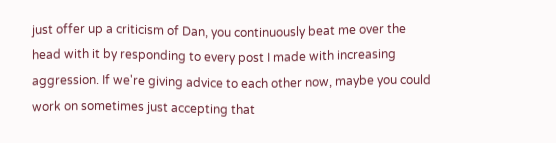just offer up a criticism of Dan, you continuously beat me over the head with it by responding to every post I made with increasing aggression. If we're giving advice to each other now, maybe you could work on sometimes just accepting that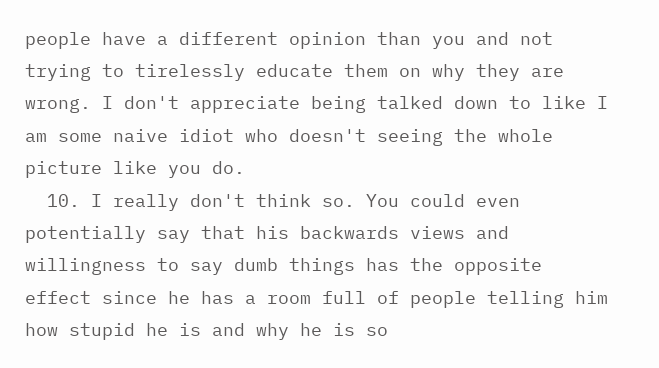people have a different opinion than you and not trying to tirelessly educate them on why they are wrong. I don't appreciate being talked down to like I am some naive idiot who doesn't seeing the whole picture like you do.
  10. I really don't think so. You could even potentially say that his backwards views and willingness to say dumb things has the opposite effect since he has a room full of people telling him how stupid he is and why he is so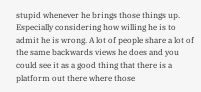stupid whenever he brings those things up. Especially considering how willing he is to admit he is wrong. A lot of people share a lot of the same backwards views he does and you could see it as a good thing that there is a platform out there where those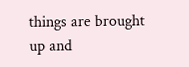things are brought up and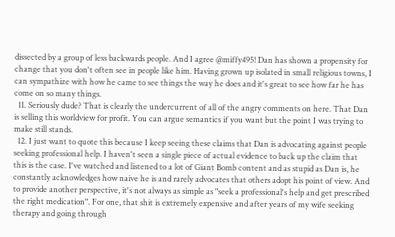dissected by a group of less backwards people. And I agree @miffy495! Dan has shown a propensity for change that you don't often see in people like him. Having grown up isolated in small religious towns, I can sympathize with how he came to see things the way he does and it's great to see how far he has come on so many things.
  11. Seriously dude? That is clearly the undercurrent of all of the angry comments on here. That Dan is selling this worldview for profit. You can argue semantics if you want but the point I was trying to make still stands.
  12. I just want to quote this because I keep seeing these claims that Dan is advocating against people seeking professional help. I haven't seen a single piece of actual evidence to back up the claim that this is the case. I've watched and listened to a lot of Giant Bomb content and as stupid as Dan is, he constantly acknowledges how naive he is and rarely advocates that others adopt his point of view. And to provide another perspective, it's not always as simple as "seek a professional's help and get prescribed the right medication". For one, that shit is extremely expensive and after years of my wife seeking therapy and going through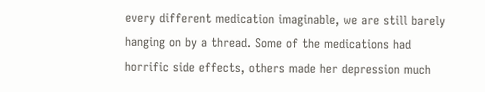every different medication imaginable, we are still barely hanging on by a thread. Some of the medications had horrific side effects, others made her depression much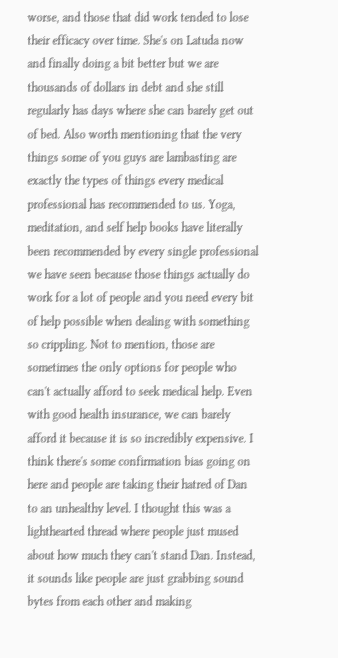worse, and those that did work tended to lose their efficacy over time. She's on Latuda now and finally doing a bit better but we are thousands of dollars in debt and she still regularly has days where she can barely get out of bed. Also worth mentioning that the very things some of you guys are lambasting are exactly the types of things every medical professional has recommended to us. Yoga, meditation, and self help books have literally been recommended by every single professional we have seen because those things actually do work for a lot of people and you need every bit of help possible when dealing with something so crippling. Not to mention, those are sometimes the only options for people who can't actually afford to seek medical help. Even with good health insurance, we can barely afford it because it is so incredibly expensive. I think there's some confirmation bias going on here and people are taking their hatred of Dan to an unhealthy level. I thought this was a lighthearted thread where people just mused about how much they can't stand Dan. Instead, it sounds like people are just grabbing sound bytes from each other and making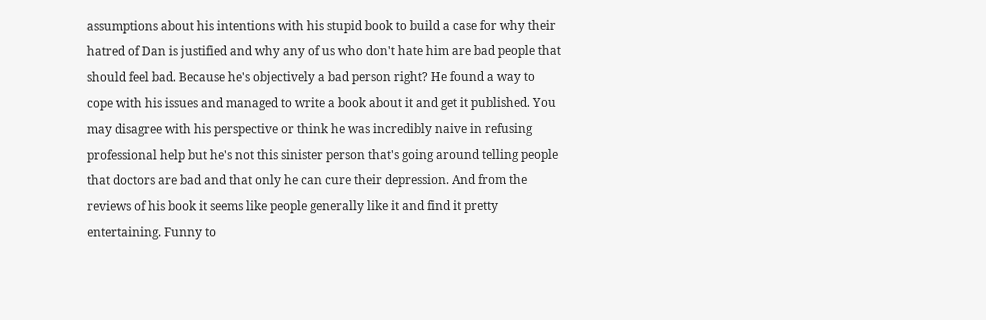assumptions about his intentions with his stupid book to build a case for why their hatred of Dan is justified and why any of us who don't hate him are bad people that should feel bad. Because he's objectively a bad person right? He found a way to cope with his issues and managed to write a book about it and get it published. You may disagree with his perspective or think he was incredibly naive in refusing professional help but he's not this sinister person that's going around telling people that doctors are bad and that only he can cure their depression. And from the reviews of his book it seems like people generally like it and find it pretty entertaining. Funny to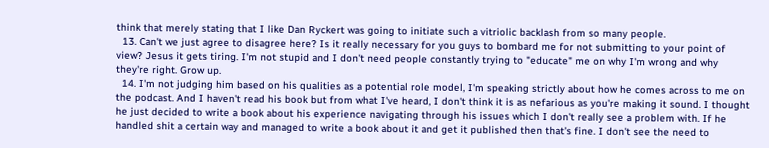think that merely stating that I like Dan Ryckert was going to initiate such a vitriolic backlash from so many people.
  13. Can't we just agree to disagree here? Is it really necessary for you guys to bombard me for not submitting to your point of view? Jesus it gets tiring. I'm not stupid and I don't need people constantly trying to "educate" me on why I'm wrong and why they're right. Grow up.
  14. I'm not judging him based on his qualities as a potential role model, I'm speaking strictly about how he comes across to me on the podcast. And I haven't read his book but from what I've heard, I don't think it is as nefarious as you're making it sound. I thought he just decided to write a book about his experience navigating through his issues which I don't really see a problem with. If he handled shit a certain way and managed to write a book about it and get it published then that's fine. I don't see the need to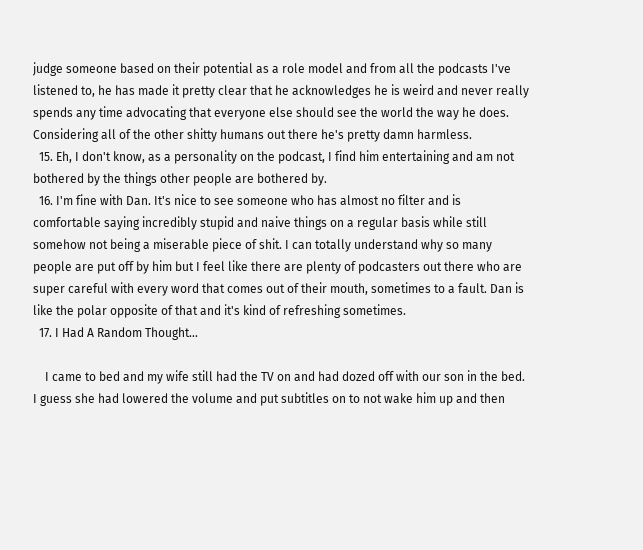judge someone based on their potential as a role model and from all the podcasts I've listened to, he has made it pretty clear that he acknowledges he is weird and never really spends any time advocating that everyone else should see the world the way he does. Considering all of the other shitty humans out there he's pretty damn harmless.
  15. Eh, I don't know, as a personality on the podcast, I find him entertaining and am not bothered by the things other people are bothered by.
  16. I'm fine with Dan. It's nice to see someone who has almost no filter and is comfortable saying incredibly stupid and naive things on a regular basis while still somehow not being a miserable piece of shit. I can totally understand why so many people are put off by him but I feel like there are plenty of podcasters out there who are super careful with every word that comes out of their mouth, sometimes to a fault. Dan is like the polar opposite of that and it's kind of refreshing sometimes.
  17. I Had A Random Thought...

    I came to bed and my wife still had the TV on and had dozed off with our son in the bed. I guess she had lowered the volume and put subtitles on to not wake him up and then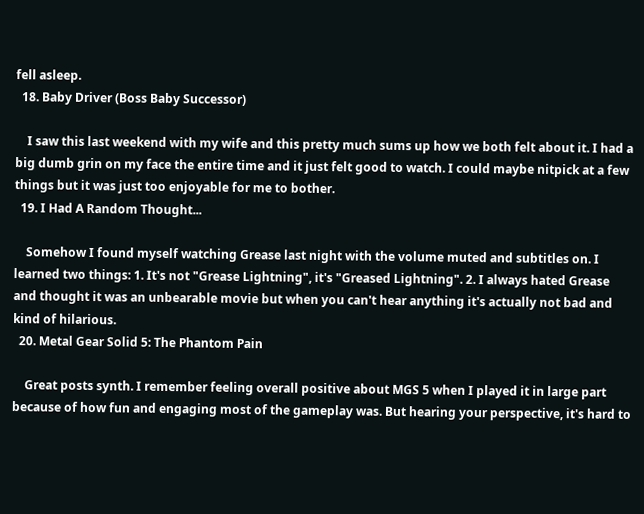fell asleep.
  18. Baby Driver (Boss Baby Successor)

    I saw this last weekend with my wife and this pretty much sums up how we both felt about it. I had a big dumb grin on my face the entire time and it just felt good to watch. I could maybe nitpick at a few things but it was just too enjoyable for me to bother.
  19. I Had A Random Thought...

    Somehow I found myself watching Grease last night with the volume muted and subtitles on. I learned two things: 1. It's not "Grease Lightning", it's "Greased Lightning". 2. I always hated Grease and thought it was an unbearable movie but when you can't hear anything it's actually not bad and kind of hilarious.
  20. Metal Gear Solid 5: The Phantom Pain

    Great posts synth. I remember feeling overall positive about MGS 5 when I played it in large part because of how fun and engaging most of the gameplay was. But hearing your perspective, it's hard to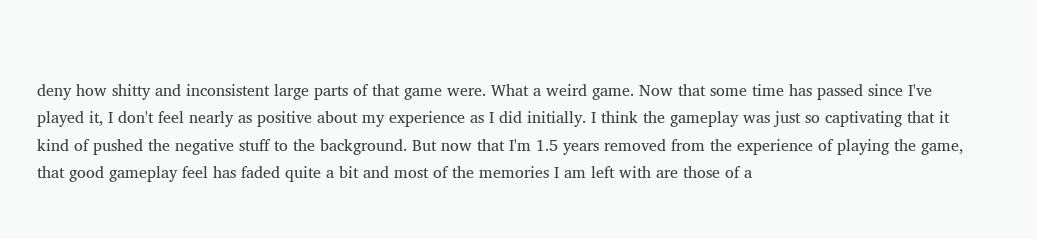deny how shitty and inconsistent large parts of that game were. What a weird game. Now that some time has passed since I've played it, I don't feel nearly as positive about my experience as I did initially. I think the gameplay was just so captivating that it kind of pushed the negative stuff to the background. But now that I'm 1.5 years removed from the experience of playing the game, that good gameplay feel has faded quite a bit and most of the memories I am left with are those of a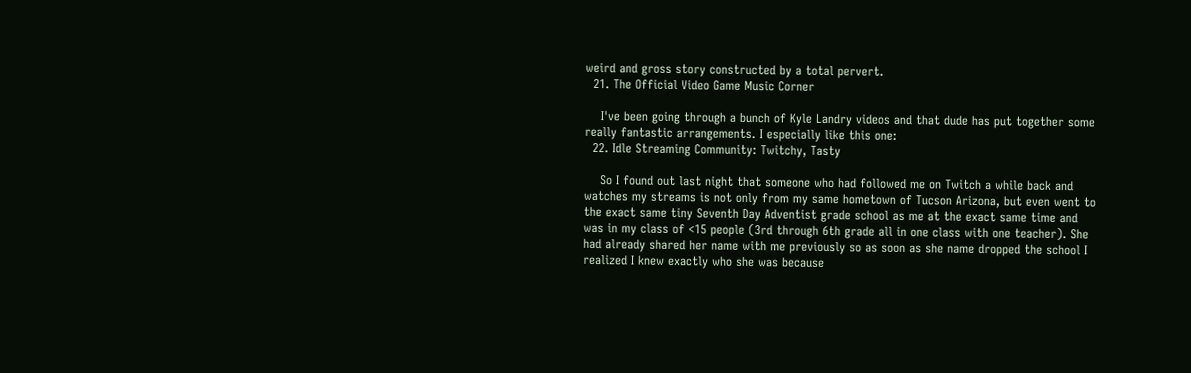weird and gross story constructed by a total pervert.
  21. The Official Video Game Music Corner

    I've been going through a bunch of Kyle Landry videos and that dude has put together some really fantastic arrangements. I especially like this one:
  22. Idle Streaming Community: Twitchy, Tasty

    So I found out last night that someone who had followed me on Twitch a while back and watches my streams is not only from my same hometown of Tucson Arizona, but even went to the exact same tiny Seventh Day Adventist grade school as me at the exact same time and was in my class of <15 people (3rd through 6th grade all in one class with one teacher). She had already shared her name with me previously so as soon as she name dropped the school I realized I knew exactly who she was because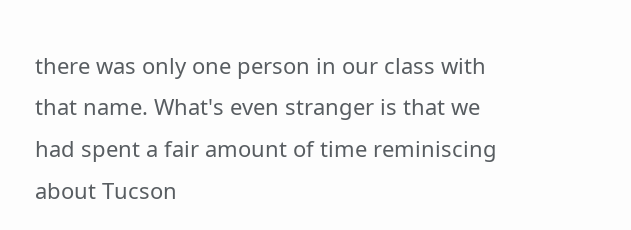there was only one person in our class with that name. What's even stranger is that we had spent a fair amount of time reminiscing about Tucson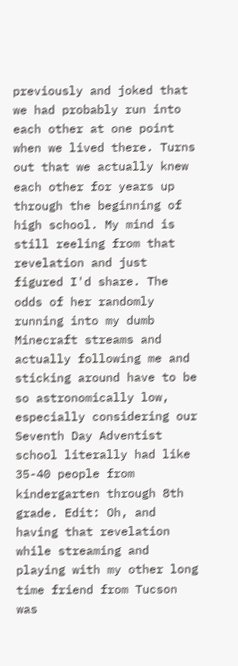previously and joked that we had probably run into each other at one point when we lived there. Turns out that we actually knew each other for years up through the beginning of high school. My mind is still reeling from that revelation and just figured I'd share. The odds of her randomly running into my dumb Minecraft streams and actually following me and sticking around have to be so astronomically low, especially considering our Seventh Day Adventist school literally had like 35-40 people from kindergarten through 8th grade. Edit: Oh, and having that revelation while streaming and playing with my other long time friend from Tucson was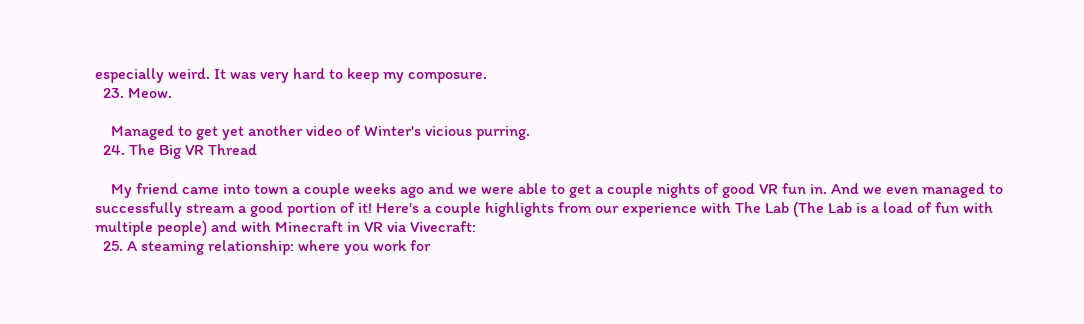especially weird. It was very hard to keep my composure.
  23. Meow.

    Managed to get yet another video of Winter's vicious purring.
  24. The Big VR Thread

    My friend came into town a couple weeks ago and we were able to get a couple nights of good VR fun in. And we even managed to successfully stream a good portion of it! Here's a couple highlights from our experience with The Lab (The Lab is a load of fun with multiple people) and with Minecraft in VR via Vivecraft:
  25. A steaming relationship: where you work for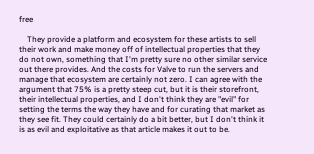free

    They provide a platform and ecosystem for these artists to sell their work and make money off of intellectual properties that they do not own, something that I'm pretty sure no other similar service out there provides. And the costs for Valve to run the servers and manage that ecosystem are certainly not zero. I can agree with the argument that 75% is a pretty steep cut, but it is their storefront, their intellectual properties, and I don't think they are "evil" for setting the terms the way they have and for curating that market as they see fit. They could certainly do a bit better, but I don't think it is as evil and exploitative as that article makes it out to be.